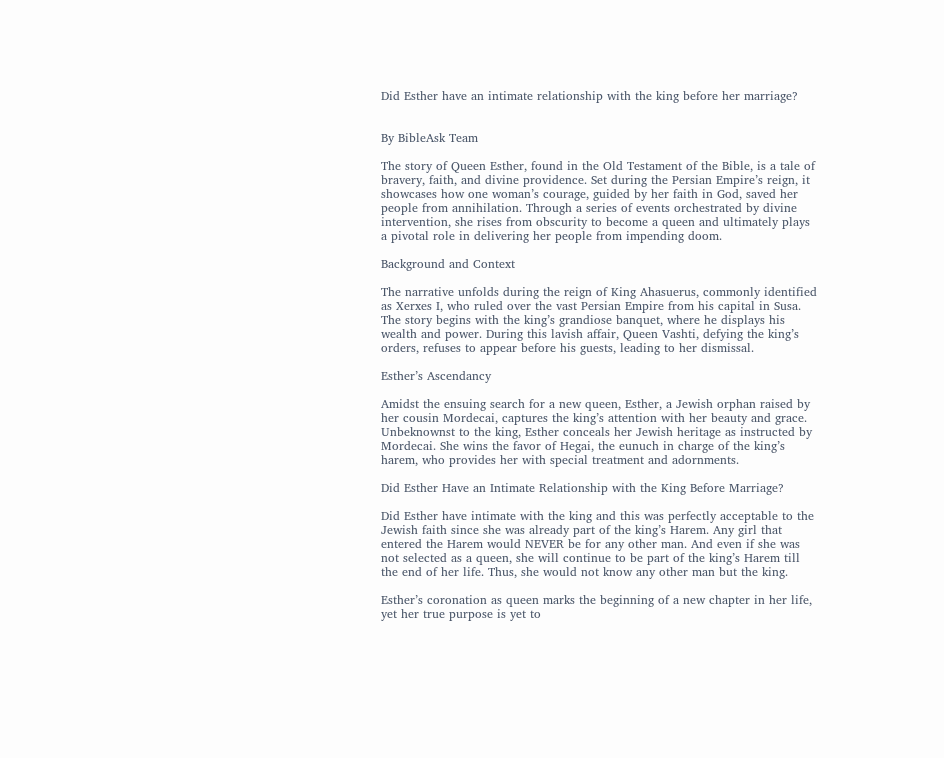Did Esther have an intimate relationship with the king before her marriage?


By BibleAsk Team

The story of Queen Esther, found in the Old Testament of the Bible, is a tale of bravery, faith, and divine providence. Set during the Persian Empire’s reign, it showcases how one woman’s courage, guided by her faith in God, saved her people from annihilation. Through a series of events orchestrated by divine intervention, she rises from obscurity to become a queen and ultimately plays a pivotal role in delivering her people from impending doom.

Background and Context

The narrative unfolds during the reign of King Ahasuerus, commonly identified as Xerxes I, who ruled over the vast Persian Empire from his capital in Susa. The story begins with the king’s grandiose banquet, where he displays his wealth and power. During this lavish affair, Queen Vashti, defying the king’s orders, refuses to appear before his guests, leading to her dismissal.

Esther’s Ascendancy

Amidst the ensuing search for a new queen, Esther, a Jewish orphan raised by her cousin Mordecai, captures the king’s attention with her beauty and grace. Unbeknownst to the king, Esther conceals her Jewish heritage as instructed by Mordecai. She wins the favor of Hegai, the eunuch in charge of the king’s harem, who provides her with special treatment and adornments.

Did Esther Have an Intimate Relationship with the King Before Marriage?

Did Esther have intimate with the king and this was perfectly acceptable to the Jewish faith since she was already part of the king’s Harem. Any girl that entered the Harem would NEVER be for any other man. And even if she was not selected as a queen, she will continue to be part of the king’s Harem till the end of her life. Thus, she would not know any other man but the king.

Esther’s coronation as queen marks the beginning of a new chapter in her life, yet her true purpose is yet to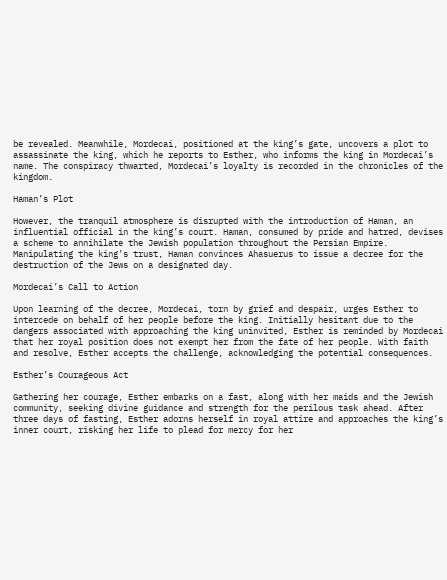be revealed. Meanwhile, Mordecai, positioned at the king’s gate, uncovers a plot to assassinate the king, which he reports to Esther, who informs the king in Mordecai’s name. The conspiracy thwarted, Mordecai’s loyalty is recorded in the chronicles of the kingdom.

Haman’s Plot

However, the tranquil atmosphere is disrupted with the introduction of Haman, an influential official in the king’s court. Haman, consumed by pride and hatred, devises a scheme to annihilate the Jewish population throughout the Persian Empire. Manipulating the king’s trust, Haman convinces Ahasuerus to issue a decree for the destruction of the Jews on a designated day.

Mordecai’s Call to Action

Upon learning of the decree, Mordecai, torn by grief and despair, urges Esther to intercede on behalf of her people before the king. Initially hesitant due to the dangers associated with approaching the king uninvited, Esther is reminded by Mordecai that her royal position does not exempt her from the fate of her people. With faith and resolve, Esther accepts the challenge, acknowledging the potential consequences.

Esther’s Courageous Act

Gathering her courage, Esther embarks on a fast, along with her maids and the Jewish community, seeking divine guidance and strength for the perilous task ahead. After three days of fasting, Esther adorns herself in royal attire and approaches the king’s inner court, risking her life to plead for mercy for her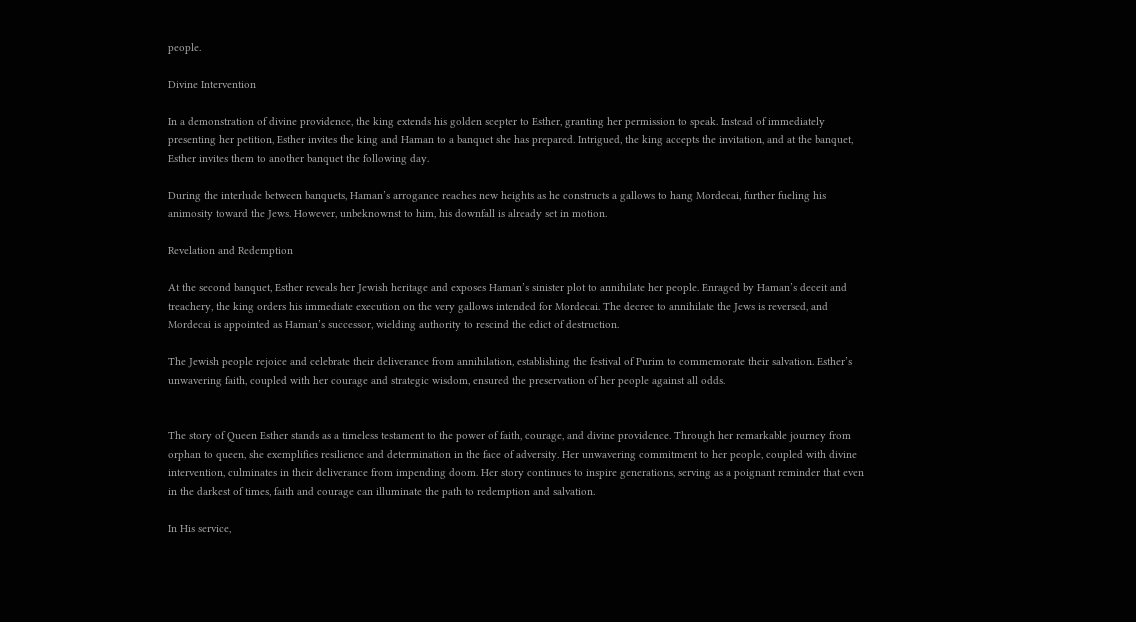people.

Divine Intervention

In a demonstration of divine providence, the king extends his golden scepter to Esther, granting her permission to speak. Instead of immediately presenting her petition, Esther invites the king and Haman to a banquet she has prepared. Intrigued, the king accepts the invitation, and at the banquet, Esther invites them to another banquet the following day.

During the interlude between banquets, Haman’s arrogance reaches new heights as he constructs a gallows to hang Mordecai, further fueling his animosity toward the Jews. However, unbeknownst to him, his downfall is already set in motion.

Revelation and Redemption

At the second banquet, Esther reveals her Jewish heritage and exposes Haman’s sinister plot to annihilate her people. Enraged by Haman’s deceit and treachery, the king orders his immediate execution on the very gallows intended for Mordecai. The decree to annihilate the Jews is reversed, and Mordecai is appointed as Haman’s successor, wielding authority to rescind the edict of destruction.

The Jewish people rejoice and celebrate their deliverance from annihilation, establishing the festival of Purim to commemorate their salvation. Esther’s unwavering faith, coupled with her courage and strategic wisdom, ensured the preservation of her people against all odds.


The story of Queen Esther stands as a timeless testament to the power of faith, courage, and divine providence. Through her remarkable journey from orphan to queen, she exemplifies resilience and determination in the face of adversity. Her unwavering commitment to her people, coupled with divine intervention, culminates in their deliverance from impending doom. Her story continues to inspire generations, serving as a poignant reminder that even in the darkest of times, faith and courage can illuminate the path to redemption and salvation.

In His service,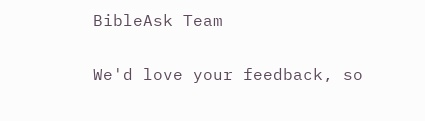BibleAsk Team

We'd love your feedback, so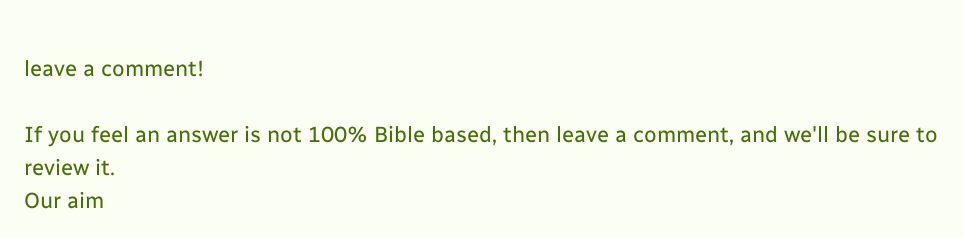leave a comment!

If you feel an answer is not 100% Bible based, then leave a comment, and we'll be sure to review it.
Our aim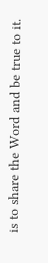is to share the Word and be true to it.